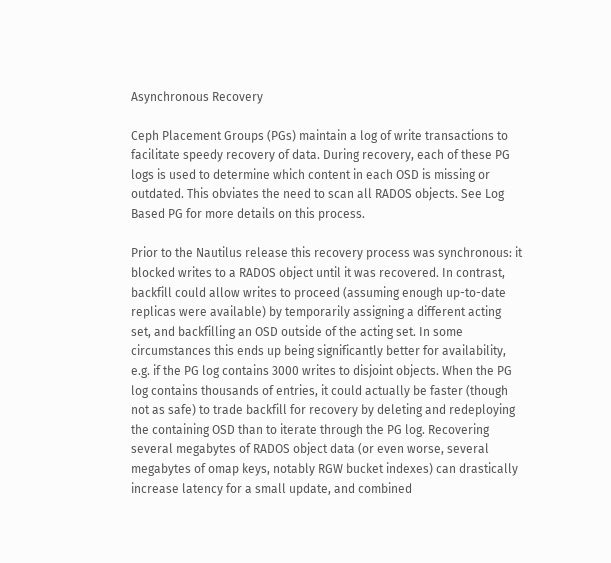Asynchronous Recovery

Ceph Placement Groups (PGs) maintain a log of write transactions to facilitate speedy recovery of data. During recovery, each of these PG logs is used to determine which content in each OSD is missing or outdated. This obviates the need to scan all RADOS objects. See Log Based PG for more details on this process.

Prior to the Nautilus release this recovery process was synchronous: it blocked writes to a RADOS object until it was recovered. In contrast, backfill could allow writes to proceed (assuming enough up-to-date replicas were available) by temporarily assigning a different acting set, and backfilling an OSD outside of the acting set. In some circumstances this ends up being significantly better for availability, e.g. if the PG log contains 3000 writes to disjoint objects. When the PG log contains thousands of entries, it could actually be faster (though not as safe) to trade backfill for recovery by deleting and redeploying the containing OSD than to iterate through the PG log. Recovering several megabytes of RADOS object data (or even worse, several megabytes of omap keys, notably RGW bucket indexes) can drastically increase latency for a small update, and combined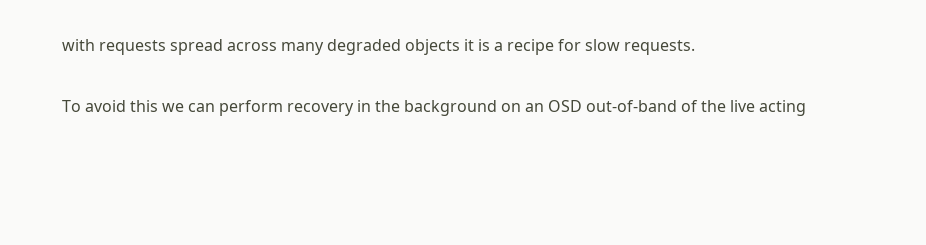with requests spread across many degraded objects it is a recipe for slow requests.

To avoid this we can perform recovery in the background on an OSD out-of-band of the live acting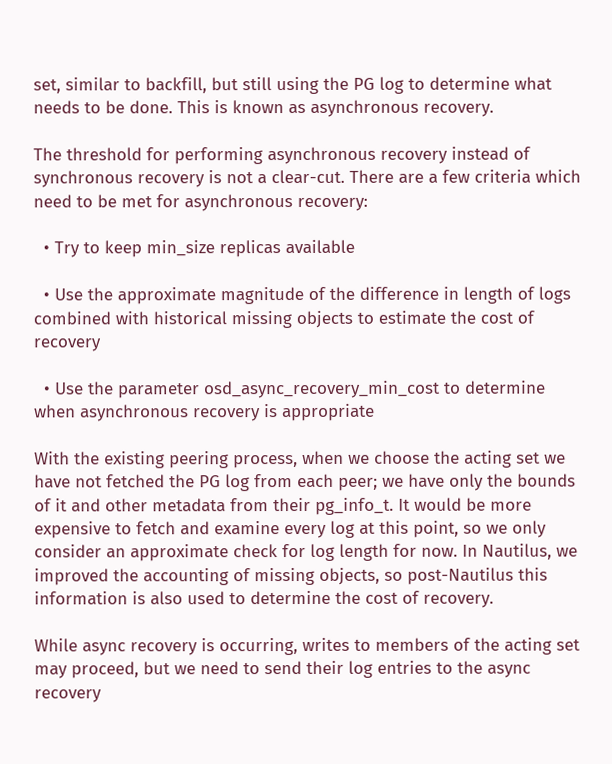set, similar to backfill, but still using the PG log to determine what needs to be done. This is known as asynchronous recovery.

The threshold for performing asynchronous recovery instead of synchronous recovery is not a clear-cut. There are a few criteria which need to be met for asynchronous recovery:

  • Try to keep min_size replicas available

  • Use the approximate magnitude of the difference in length of logs combined with historical missing objects to estimate the cost of recovery

  • Use the parameter osd_async_recovery_min_cost to determine when asynchronous recovery is appropriate

With the existing peering process, when we choose the acting set we have not fetched the PG log from each peer; we have only the bounds of it and other metadata from their pg_info_t. It would be more expensive to fetch and examine every log at this point, so we only consider an approximate check for log length for now. In Nautilus, we improved the accounting of missing objects, so post-Nautilus this information is also used to determine the cost of recovery.

While async recovery is occurring, writes to members of the acting set may proceed, but we need to send their log entries to the async recovery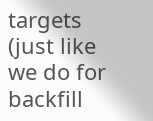targets (just like we do for backfill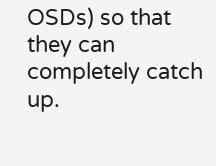OSDs) so that they can completely catch up.